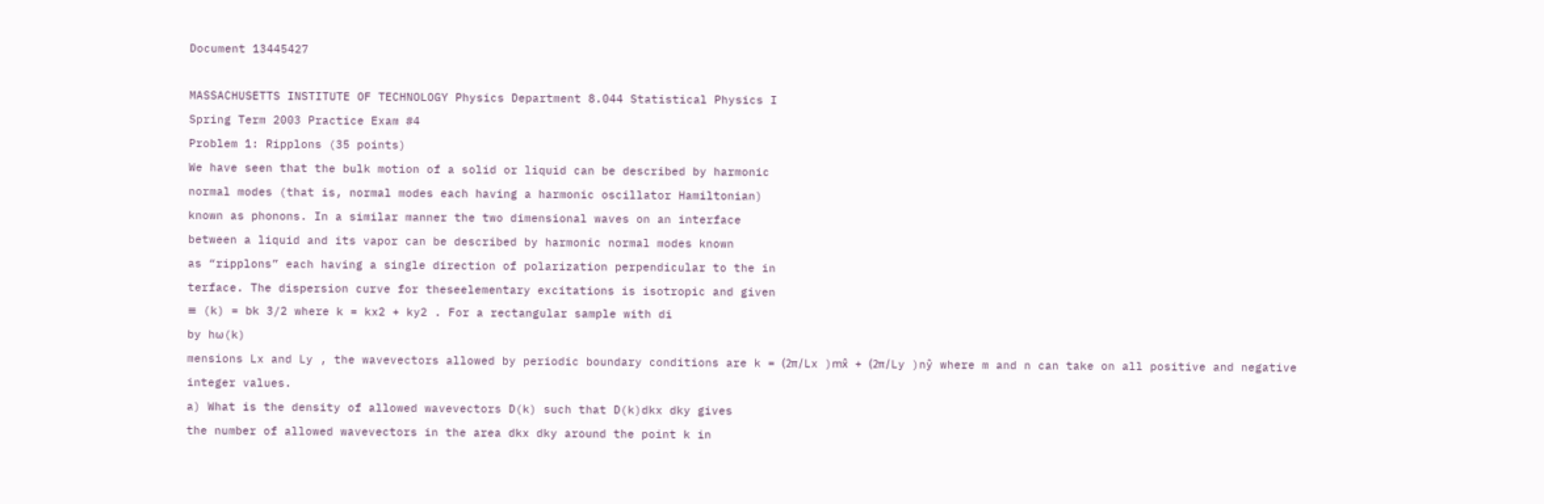Document 13445427

MASSACHUSETTS INSTITUTE OF TECHNOLOGY Physics Department 8.044 Statistical Physics I
Spring Term 2003 Practice Exam #4
Problem 1: Ripplons (35 points)
We have seen that the bulk motion of a solid or liquid can be described by harmonic
normal modes (that is, normal modes each having a harmonic oscillator Hamiltonian)
known as phonons. In a similar manner the two dimensional waves on an interface
between a liquid and its vapor can be described by harmonic normal modes known
as “ripplons” each having a single direction of polarization perpendicular to the in
terface. The dispersion curve for theseelementary excitations is isotropic and given
≡ (k) = bk 3/2 where k = kx2 + ky2 . For a rectangular sample with di
by hω(k)
mensions Lx and Ly , the wavevectors allowed by periodic boundary conditions are k = (2π/Lx )mx̂ + (2π/Ly )nŷ where m and n can take on all positive and negative
integer values.
a) What is the density of allowed wavevectors D(k) such that D(k)dkx dky gives
the number of allowed wavevectors in the area dkx dky around the point k in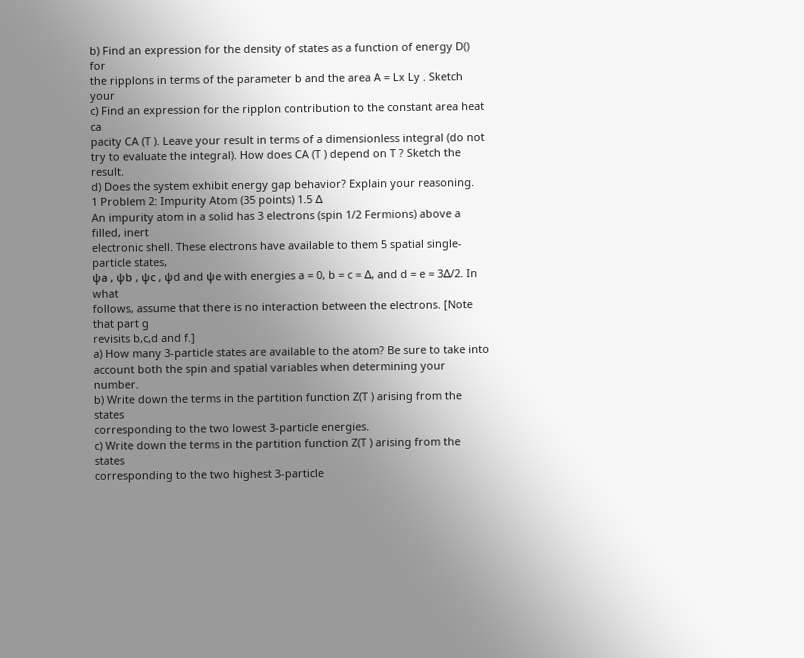b) Find an expression for the density of states as a function of energy D() for
the ripplons in terms of the parameter b and the area A = Lx Ly . Sketch your
c) Find an expression for the ripplon contribution to the constant area heat ca
pacity CA (T ). Leave your result in terms of a dimensionless integral (do not
try to evaluate the integral). How does CA (T ) depend on T ? Sketch the result.
d) Does the system exhibit energy gap behavior? Explain your reasoning.
1 Problem 2: Impurity Atom (35 points) 1.5 ∆
An impurity atom in a solid has 3 electrons (spin 1/2 Fermions) above a filled, inert
electronic shell. These electrons have available to them 5 spatial single-particle states,
ψa , ψb , ψc , ψd and ψe with energies a = 0, b = c = ∆, and d = e = 3∆/2. In what
follows, assume that there is no interaction between the electrons. [Note that part g
revisits b,c,d and f.]
a) How many 3-particle states are available to the atom? Be sure to take into
account both the spin and spatial variables when determining your number.
b) Write down the terms in the partition function Z(T ) arising from the states
corresponding to the two lowest 3-particle energies.
c) Write down the terms in the partition function Z(T ) arising from the states
corresponding to the two highest 3-particle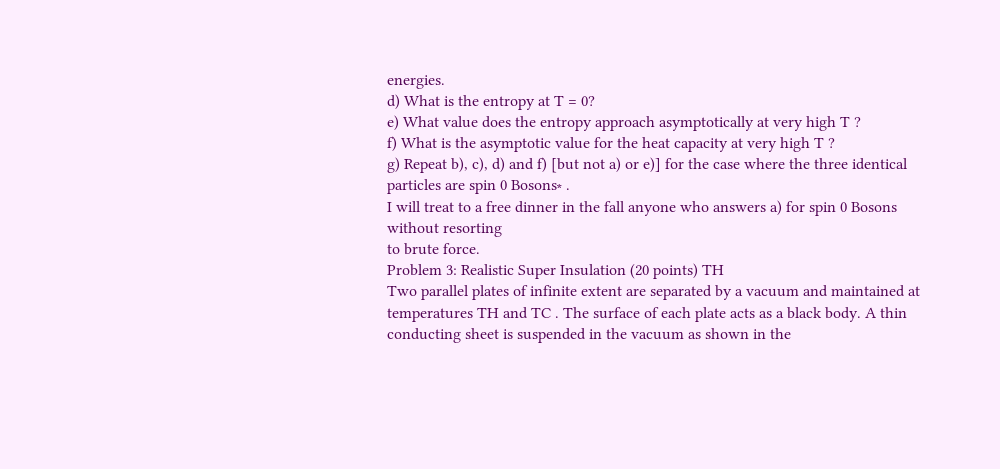energies.
d) What is the entropy at T = 0?
e) What value does the entropy approach asymptotically at very high T ?
f) What is the asymptotic value for the heat capacity at very high T ?
g) Repeat b), c), d) and f) [but not a) or e)] for the case where the three identical
particles are spin 0 Bosons∗ .
I will treat to a free dinner in the fall anyone who answers a) for spin 0 Bosons without resorting
to brute force.
Problem 3: Realistic Super Insulation (20 points) TH
Two parallel plates of infinite extent are separated by a vacuum and maintained at
temperatures TH and TC . The surface of each plate acts as a black body. A thin
conducting sheet is suspended in the vacuum as shown in the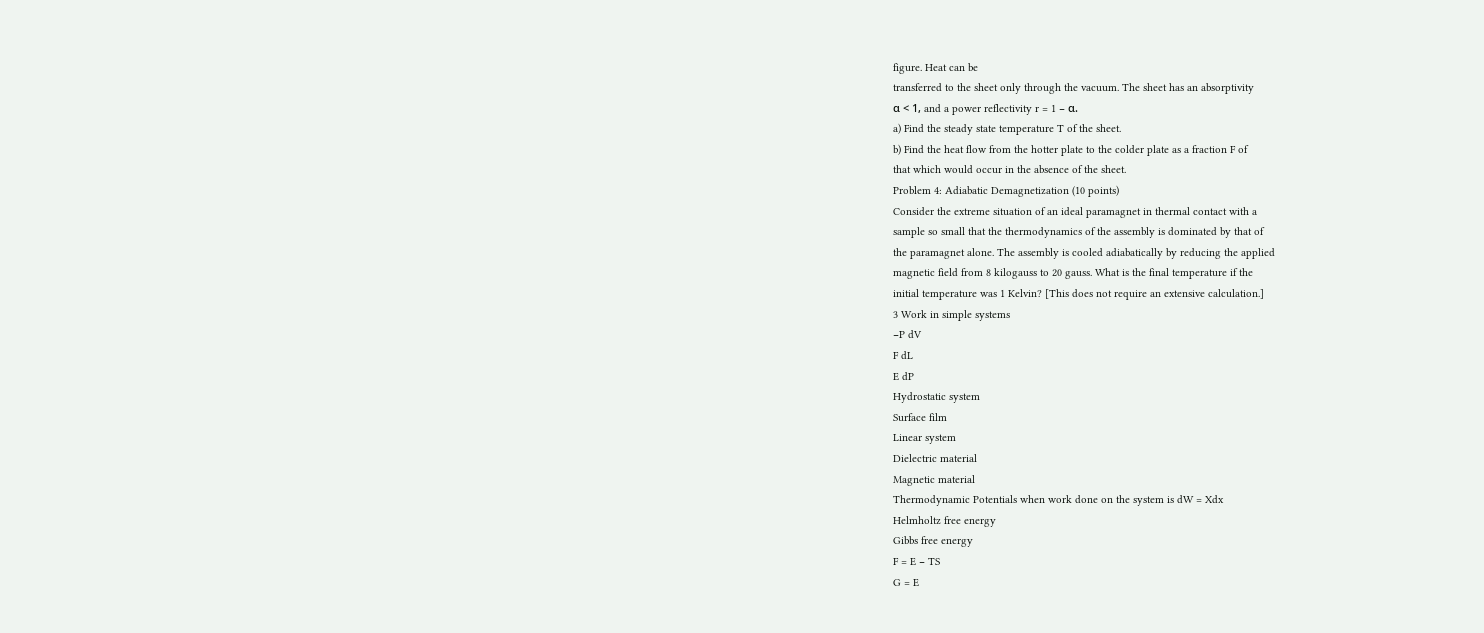figure. Heat can be
transferred to the sheet only through the vacuum. The sheet has an absorptivity
α < 1, and a power reflectivity r = 1 − α.
a) Find the steady state temperature T of the sheet.
b) Find the heat flow from the hotter plate to the colder plate as a fraction F of
that which would occur in the absence of the sheet.
Problem 4: Adiabatic Demagnetization (10 points)
Consider the extreme situation of an ideal paramagnet in thermal contact with a
sample so small that the thermodynamics of the assembly is dominated by that of
the paramagnet alone. The assembly is cooled adiabatically by reducing the applied
magnetic field from 8 kilogauss to 20 gauss. What is the final temperature if the
initial temperature was 1 Kelvin? [This does not require an extensive calculation.]
3 Work in simple systems
−P dV
F dL
E dP
Hydrostatic system
Surface film
Linear system
Dielectric material
Magnetic material
Thermodynamic Potentials when work done on the system is dW = Xdx
Helmholtz free energy
Gibbs free energy
F = E − TS
G = E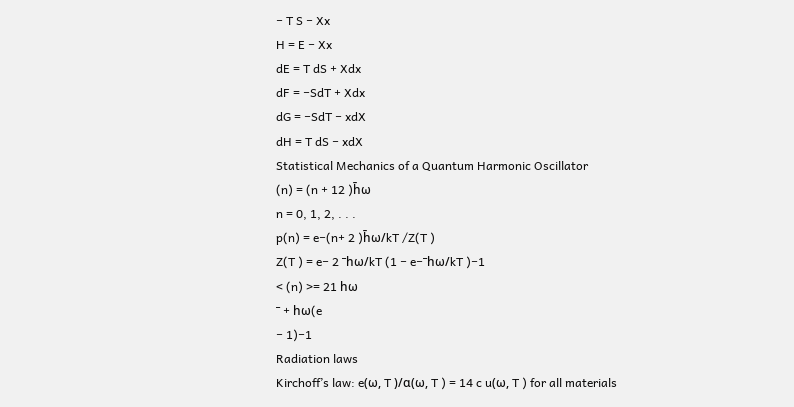− T S − Xx
H = E − Xx
dE = T dS + Xdx
dF = −SdT + Xdx
dG = −SdT − xdX
dH = T dS − xdX
Statistical Mechanics of a Quantum Harmonic Oscillator
(n) = (n + 12 )h̄ω
n = 0, 1, 2, . . .
p(n) = e−(n+ 2 )h̄ω/kT /Z(T )
Z(T ) = e− 2 ¯hω/kT (1 − e−¯hω/kT )−1
< (n) >= 21 hω
¯ + hω(e
− 1)−1
Radiation laws
Kirchoff’s law: e(ω, T )/α(ω, T ) = 14 c u(ω, T ) for all materials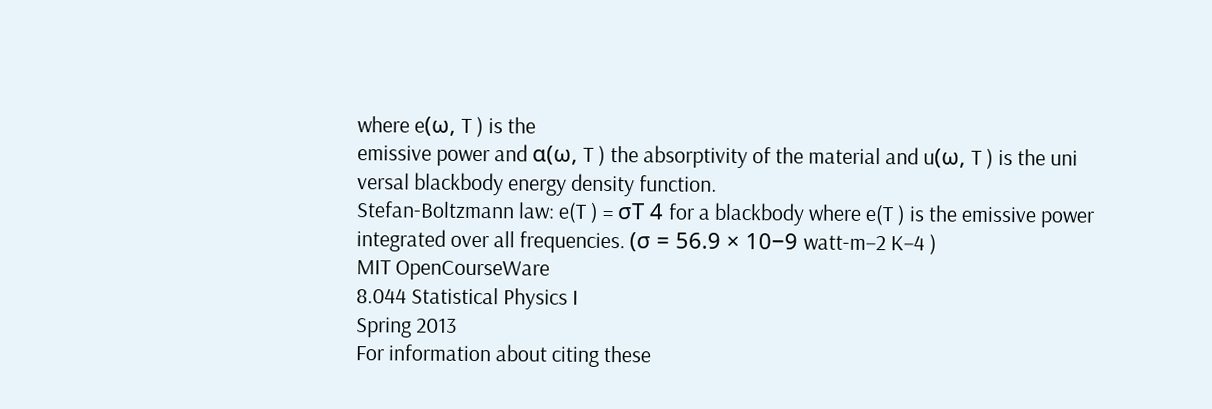where e(ω, T ) is the
emissive power and α(ω, T ) the absorptivity of the material and u(ω, T ) is the uni
versal blackbody energy density function.
Stefan-Boltzmann law: e(T ) = σT 4 for a blackbody where e(T ) is the emissive power
integrated over all frequencies. (σ = 56.9 × 10−9 watt-m−2 K−4 )
MIT OpenCourseWare
8.044 Statistical Physics I
Spring 2013
For information about citing these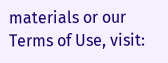materials or our Terms of Use, visit: